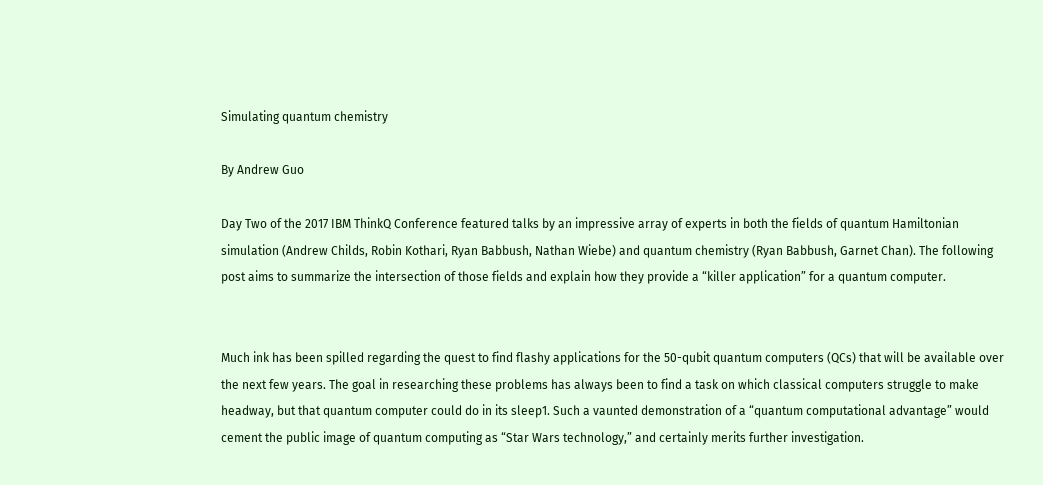Simulating quantum chemistry

By Andrew Guo

Day Two of the 2017 IBM ThinkQ Conference featured talks by an impressive array of experts in both the fields of quantum Hamiltonian simulation (Andrew Childs, Robin Kothari, Ryan Babbush, Nathan Wiebe) and quantum chemistry (Ryan Babbush, Garnet Chan). The following post aims to summarize the intersection of those fields and explain how they provide a “killer application” for a quantum computer.


Much ink has been spilled regarding the quest to find flashy applications for the 50-qubit quantum computers (QCs) that will be available over the next few years. The goal in researching these problems has always been to find a task on which classical computers struggle to make headway, but that quantum computer could do in its sleep1. Such a vaunted demonstration of a “quantum computational advantage” would cement the public image of quantum computing as “Star Wars technology,” and certainly merits further investigation.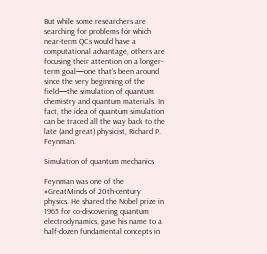But while some researchers are searching for problems for which near-term QCs would have a computational advantage, others are focusing their attention on a longer-term goal—one that’s been around since the very beginning of the field—the simulation of quantum chemistry and quantum materials. In fact, the idea of quantum simulation can be traced all the way back to the late (and great) physicist, Richard P. Feynman.

Simulation of quantum mechanics

Feynman was one of the #GreatMinds of 20th-century physics. He shared the Nobel prize in 1965 for co-discovering quantum electrodynamics, gave his name to a half-dozen fundamental concepts in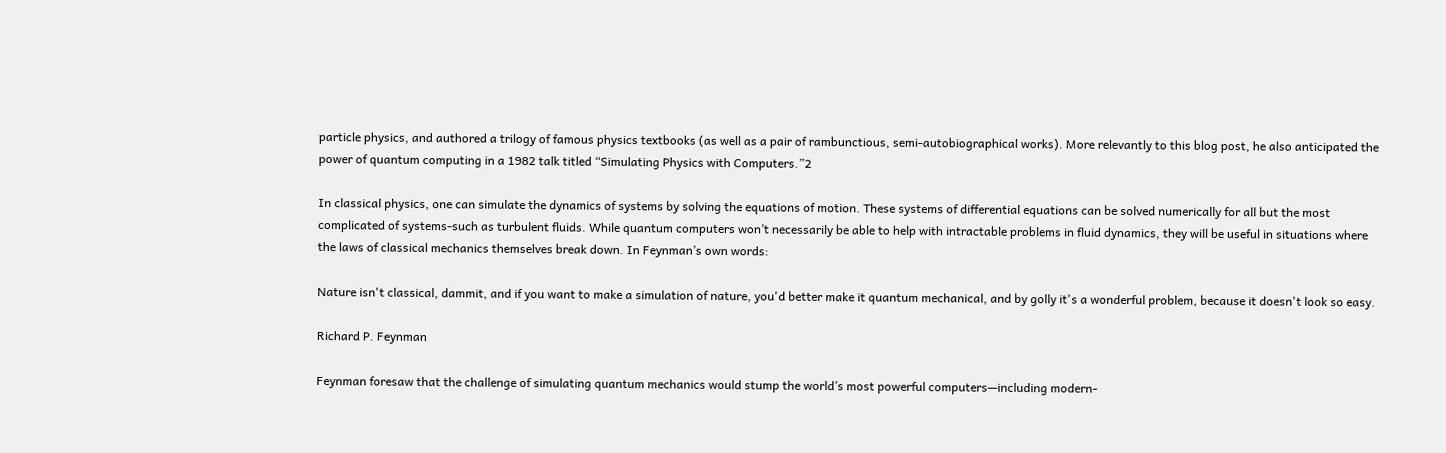particle physics, and authored a trilogy of famous physics textbooks (as well as a pair of rambunctious, semi-autobiographical works). More relevantly to this blog post, he also anticipated the power of quantum computing in a 1982 talk titled “Simulating Physics with Computers.”2

In classical physics, one can simulate the dynamics of systems by solving the equations of motion. These systems of differential equations can be solved numerically for all but the most complicated of systems-such as turbulent fluids. While quantum computers won’t necessarily be able to help with intractable problems in fluid dynamics, they will be useful in situations where the laws of classical mechanics themselves break down. In Feynman’s own words:

Nature isn't classical, dammit, and if you want to make a simulation of nature, you'd better make it quantum mechanical, and by golly it's a wonderful problem, because it doesn't look so easy.

Richard P. Feynman

Feynman foresaw that the challenge of simulating quantum mechanics would stump the world’s most powerful computers—including modern-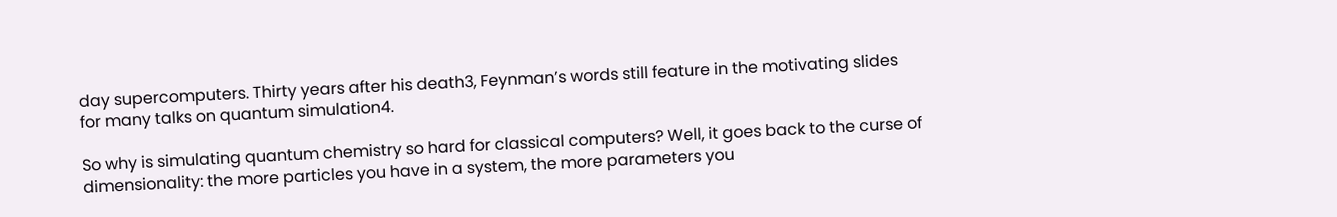day supercomputers. Thirty years after his death3, Feynman’s words still feature in the motivating slides for many talks on quantum simulation4.

So why is simulating quantum chemistry so hard for classical computers? Well, it goes back to the curse of dimensionality: the more particles you have in a system, the more parameters you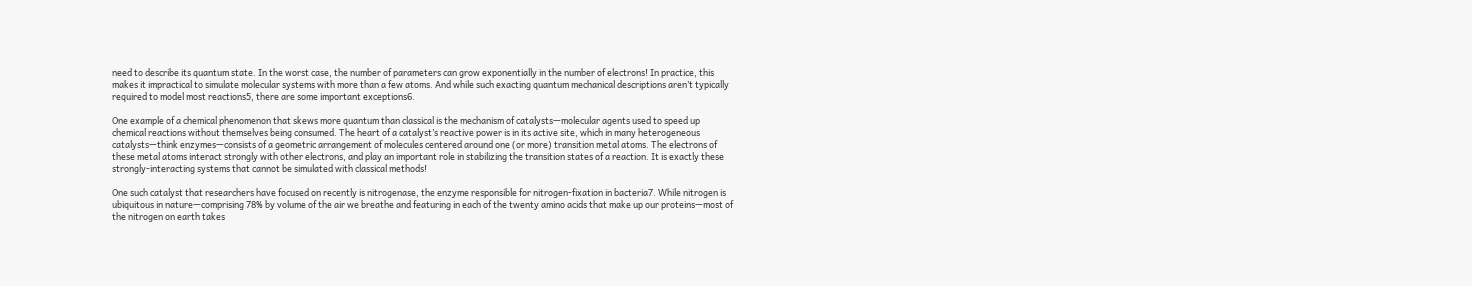need to describe its quantum state. In the worst case, the number of parameters can grow exponentially in the number of electrons! In practice, this makes it impractical to simulate molecular systems with more than a few atoms. And while such exacting quantum mechanical descriptions aren’t typically required to model most reactions5, there are some important exceptions6.

One example of a chemical phenomenon that skews more quantum than classical is the mechanism of catalysts—molecular agents used to speed up chemical reactions without themselves being consumed. The heart of a catalyst’s reactive power is in its active site, which in many heterogeneous catalysts—think enzymes—consists of a geometric arrangement of molecules centered around one (or more) transition metal atoms. The electrons of these metal atoms interact strongly with other electrons, and play an important role in stabilizing the transition states of a reaction. It is exactly these strongly-interacting systems that cannot be simulated with classical methods!

One such catalyst that researchers have focused on recently is nitrogenase, the enzyme responsible for nitrogen-fixation in bacteria7. While nitrogen is ubiquitous in nature—comprising 78% by volume of the air we breathe and featuring in each of the twenty amino acids that make up our proteins—most of the nitrogen on earth takes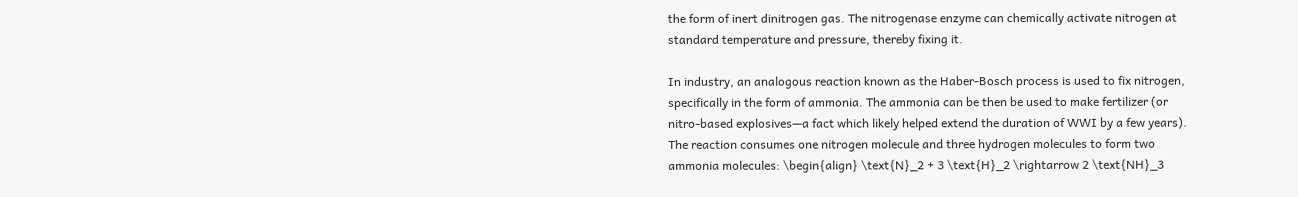the form of inert dinitrogen gas. The nitrogenase enzyme can chemically activate nitrogen at standard temperature and pressure, thereby fixing it.

In industry, an analogous reaction known as the Haber-Bosch process is used to fix nitrogen, specifically in the form of ammonia. The ammonia can be then be used to make fertilizer (or nitro-based explosives—a fact which likely helped extend the duration of WWI by a few years). The reaction consumes one nitrogen molecule and three hydrogen molecules to form two ammonia molecules: \begin{align} \text{N}_2 + 3 \text{H}_2 \rightarrow 2 \text{NH}_3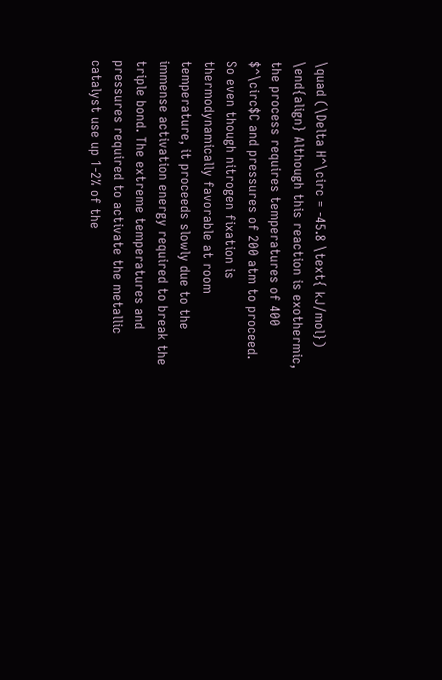\quad (\Delta H^\circ = -45.8 \text{ kJ/mol}) \end{align} Although this reaction is exothermic, the process requires temperatures of 400 $^\circ$C and pressures of 200 atm to proceed. So even though nitrogen fixation is thermodynamically favorable at room temperature, it proceeds slowly due to the immense activation energy required to break the triple bond. The extreme temperatures and pressures required to activate the metallic catalyst use up 1-2% of the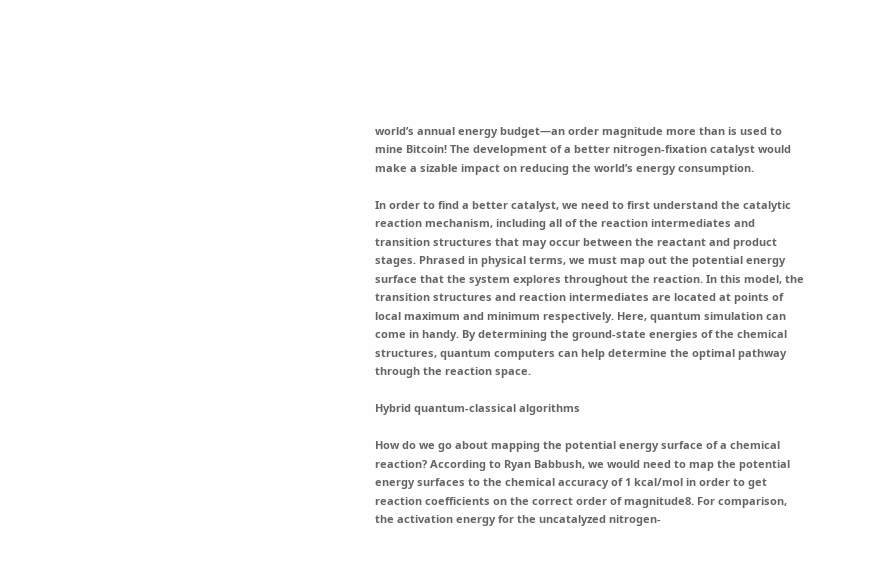world’s annual energy budget—an order magnitude more than is used to mine Bitcoin! The development of a better nitrogen-fixation catalyst would make a sizable impact on reducing the world’s energy consumption.

In order to find a better catalyst, we need to first understand the catalytic reaction mechanism, including all of the reaction intermediates and transition structures that may occur between the reactant and product stages. Phrased in physical terms, we must map out the potential energy surface that the system explores throughout the reaction. In this model, the transition structures and reaction intermediates are located at points of local maximum and minimum respectively. Here, quantum simulation can come in handy. By determining the ground-state energies of the chemical structures, quantum computers can help determine the optimal pathway through the reaction space.

Hybrid quantum-classical algorithms

How do we go about mapping the potential energy surface of a chemical reaction? According to Ryan Babbush, we would need to map the potential energy surfaces to the chemical accuracy of 1 kcal/mol in order to get reaction coefficients on the correct order of magnitude8. For comparison, the activation energy for the uncatalyzed nitrogen-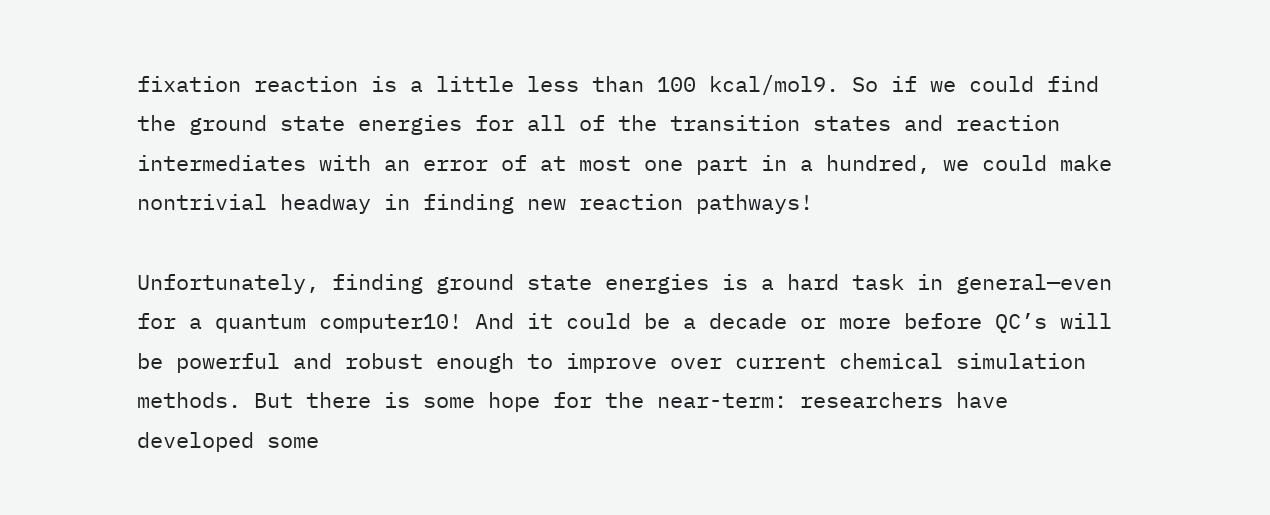fixation reaction is a little less than 100 kcal/mol9. So if we could find the ground state energies for all of the transition states and reaction intermediates with an error of at most one part in a hundred, we could make nontrivial headway in finding new reaction pathways!

Unfortunately, finding ground state energies is a hard task in general—even for a quantum computer10! And it could be a decade or more before QC’s will be powerful and robust enough to improve over current chemical simulation methods. But there is some hope for the near-term: researchers have developed some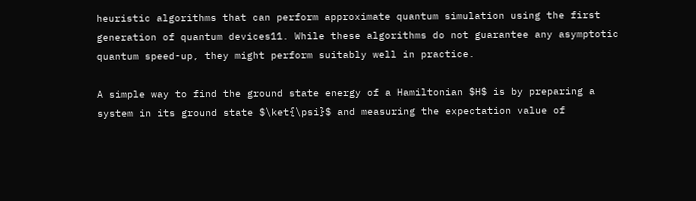heuristic algorithms that can perform approximate quantum simulation using the first generation of quantum devices11. While these algorithms do not guarantee any asymptotic quantum speed-up, they might perform suitably well in practice.

A simple way to find the ground state energy of a Hamiltonian $H$ is by preparing a system in its ground state $\ket{\psi}$ and measuring the expectation value of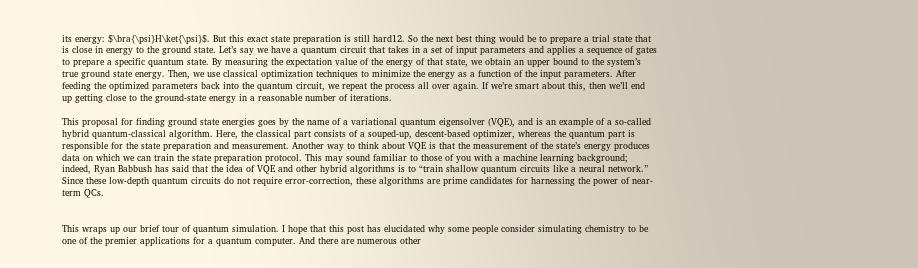its energy: $\bra{\psi}H\ket{\psi}$. But this exact state preparation is still hard12. So the next best thing would be to prepare a trial state that is close in energy to the ground state. Let’s say we have a quantum circuit that takes in a set of input parameters and applies a sequence of gates to prepare a specific quantum state. By measuring the expectation value of the energy of that state, we obtain an upper bound to the system’s true ground state energy. Then, we use classical optimization techniques to minimize the energy as a function of the input parameters. After feeding the optimized parameters back into the quantum circuit, we repeat the process all over again. If we’re smart about this, then we’ll end up getting close to the ground-state energy in a reasonable number of iterations.

This proposal for finding ground state energies goes by the name of a variational quantum eigensolver (VQE), and is an example of a so-called hybrid quantum-classical algorithm. Here, the classical part consists of a souped-up, descent-based optimizer, whereas the quantum part is responsible for the state preparation and measurement. Another way to think about VQE is that the measurement of the state’s energy produces data on which we can train the state preparation protocol. This may sound familiar to those of you with a machine learning background; indeed, Ryan Babbush has said that the idea of VQE and other hybrid algorithms is to “train shallow quantum circuits like a neural network.” Since these low-depth quantum circuits do not require error-correction, these algorithms are prime candidates for harnessing the power of near-term QCs.


This wraps up our brief tour of quantum simulation. I hope that this post has elucidated why some people consider simulating chemistry to be one of the premier applications for a quantum computer. And there are numerous other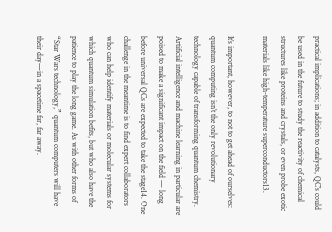practical implications; in addition to catalysts, QC’s could be used in the future to study the reactivity of chemical structures like proteins and crystals, or even probe exotic materials like high-temperature superconductors13.

It’s important, however, to not to get ahead of ourselves: quantum computing isn’t the only revolutionary technology capable of transforming quantum chemistry. Artificial intelligence and machine learning in particular are poised to make a significant impact on the field — long before universal QCs are expected to take the stage14. One challenge in the meantime is to find expert collaborators who can help identify materials or molecular systems for which quantum simulation befits, but who also have the patience to play the long game. As with other forms of “Star Wars technology,” quantum computers will have their day—in a spacetime far, far away.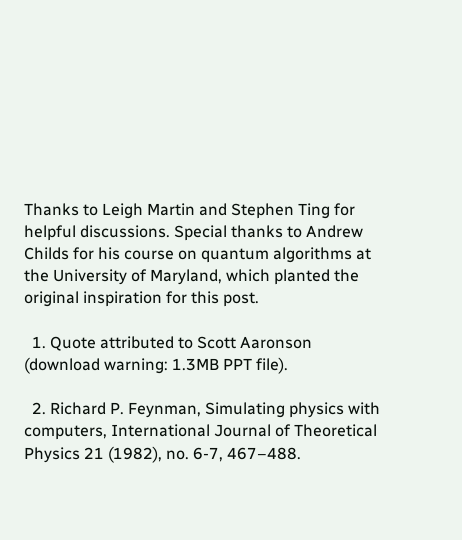Thanks to Leigh Martin and Stephen Ting for helpful discussions. Special thanks to Andrew Childs for his course on quantum algorithms at the University of Maryland, which planted the original inspiration for this post.

  1. Quote attributed to Scott Aaronson (download warning: 1.3MB PPT file).

  2. Richard P. Feynman, Simulating physics with computers, International Journal of Theoretical Physics 21 (1982), no. 6-7, 467–488.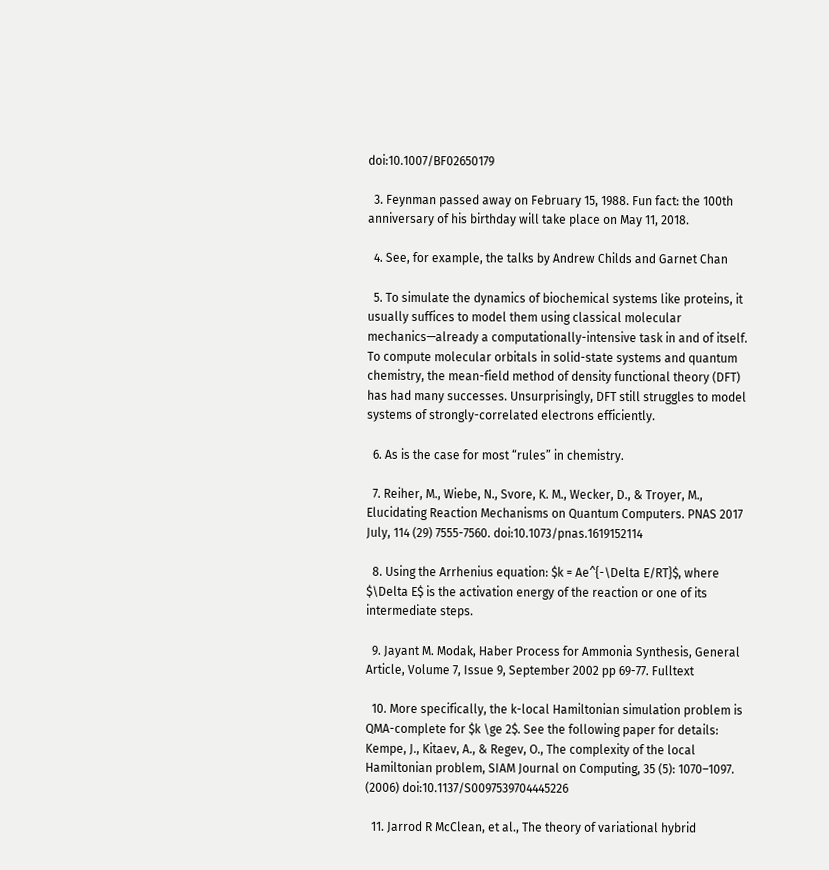doi:10.1007/BF02650179

  3. Feynman passed away on February 15, 1988. Fun fact: the 100th anniversary of his birthday will take place on May 11, 2018.

  4. See, for example, the talks by Andrew Childs and Garnet Chan

  5. To simulate the dynamics of biochemical systems like proteins, it usually suffices to model them using classical molecular mechanics—already a computationally-intensive task in and of itself. To compute molecular orbitals in solid-state systems and quantum chemistry, the mean-field method of density functional theory (DFT) has had many successes. Unsurprisingly, DFT still struggles to model systems of strongly-correlated electrons efficiently.

  6. As is the case for most “rules” in chemistry.

  7. Reiher, M., Wiebe, N., Svore, K. M., Wecker, D., & Troyer, M., Elucidating Reaction Mechanisms on Quantum Computers. PNAS 2017 July, 114 (29) 7555-7560. doi:10.1073/pnas.1619152114

  8. Using the Arrhenius equation: $k = Ae^{-\Delta E/RT}$, where $\Delta E$ is the activation energy of the reaction or one of its intermediate steps.

  9. Jayant M. Modak, Haber Process for Ammonia Synthesis, General Article, Volume 7, Issue 9, September 2002 pp 69-77. Fulltext

  10. More specifically, the k-local Hamiltonian simulation problem is QMA-complete for $k \ge 2$. See the following paper for details: Kempe, J., Kitaev, A., & Regev, O., The complexity of the local Hamiltonian problem, SIAM Journal on Computing, 35 (5): 1070–1097. (2006) doi:10.1137/S0097539704445226

  11. Jarrod R McClean, et al., The theory of variational hybrid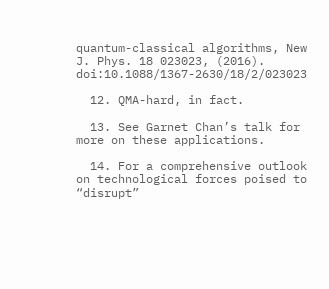quantum-classical algorithms, New J. Phys. 18 023023, (2016). doi:10.1088/1367-2630/18/2/023023

  12. QMA-hard, in fact.

  13. See Garnet Chan’s talk for more on these applications.

  14. For a comprehensive outlook on technological forces poised to “disrupt”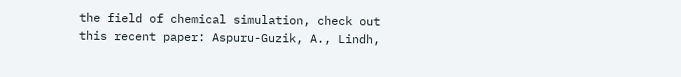the field of chemical simulation, check out this recent paper: Aspuru-Guzik, A., Lindh,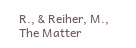R., & Reiher, M., The Matter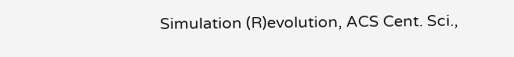Simulation (R)evolution, ACS Cent. Sci.,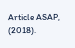Article ASAP, (2018).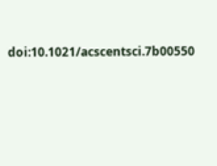doi:10.1021/acscentsci.7b00550